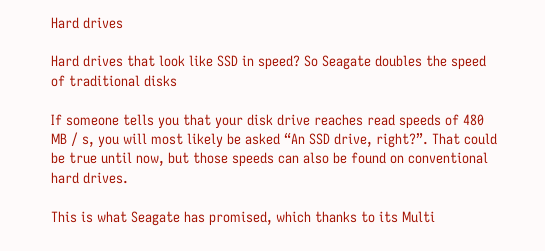Hard drives

Hard drives that look like SSD in speed? So Seagate doubles the speed of traditional disks

If someone tells you that your disk drive reaches read speeds of 480 MB / s, you will most likely be asked “An SSD drive, right?”. That could be true until now, but those speeds can also be found on conventional hard drives.

This is what Seagate has promised, which thanks to its Multi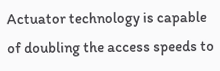Actuator technology is capable of doubling the access speeds to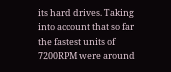its hard drives. Taking into account that so far the fastest units of 7200RPM were around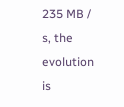235 MB / s, the evolution is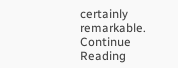certainly remarkable. Continue Reading